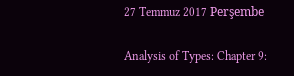27 Temmuz 2017 Perşembe

Analysis of Types: Chapter 9: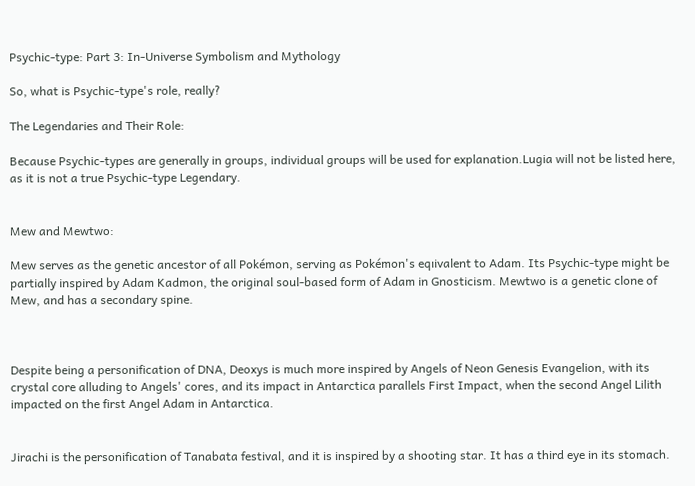Psychic-type: Part 3: In-Universe Symbolism and Mythology

So, what is Psychic-type's role, really?

The Legendaries and Their Role:

Because Psychic-types are generally in groups, individual groups will be used for explanation.Lugia will not be listed here, as it is not a true Psychic-type Legendary.


Mew and Mewtwo:

Mew serves as the genetic ancestor of all Pokémon, serving as Pokémon's eqıivalent to Adam. Its Psychic-type might be partially inspired by Adam Kadmon, the original soul-based form of Adam in Gnosticism. Mewtwo is a genetic clone of Mew, and has a secondary spine.



Despite being a personification of DNA, Deoxys is much more inspired by Angels of Neon Genesis Evangelion, with its crystal core alluding to Angels' cores, and its impact in Antarctica parallels First Impact, when the second Angel Lilith impacted on the first Angel Adam in Antarctica.


Jirachi is the personification of Tanabata festival, and it is inspired by a shooting star. It has a third eye in its stomach.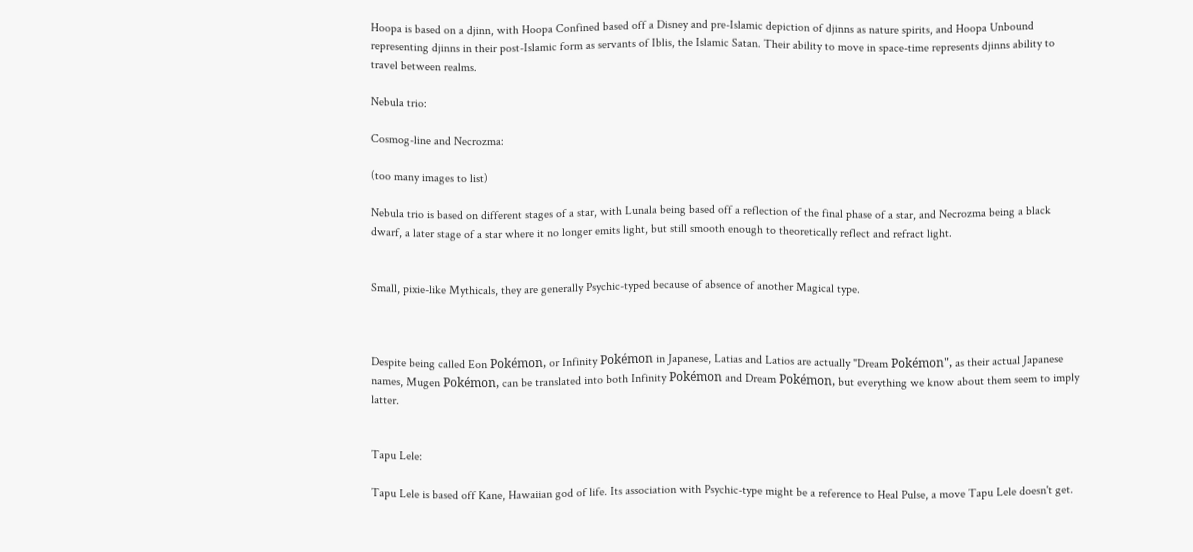Hoopa is based on a djinn, with Hoopa Confined based off a Disney and pre-Islamic depiction of djinns as nature spirits, and Hoopa Unbound representing djinns in their post-Islamic form as servants of Iblis, the Islamic Satan. Their ability to move in space-time represents djinns ability to travel between realms.

Nebula trio:

Cosmog-line and Necrozma:

(too many images to list)

Nebula trio is based on different stages of a star, with Lunala being based off a reflection of the final phase of a star, and Necrozma being a black dwarf, a later stage of a star where it no longer emits light, but still smooth enough to theoretically reflect and refract light.


Small, pixie-like Mythicals, they are generally Psychic-typed because of absence of another Magical type.



Despite being called Eon Pokémon, or Infinity Pokémon in Japanese, Latias and Latios are actually "Dream Pokémon", as their actual Japanese names, Mugen Pokémon, can be translated into both Infinity Pokémon and Dream Pokémon, but everything we know about them seem to imply latter.


Tapu Lele:

Tapu Lele is based off Kane, Hawaiian god of life. Its association with Psychic-type might be a reference to Heal Pulse, a move Tapu Lele doesn't get.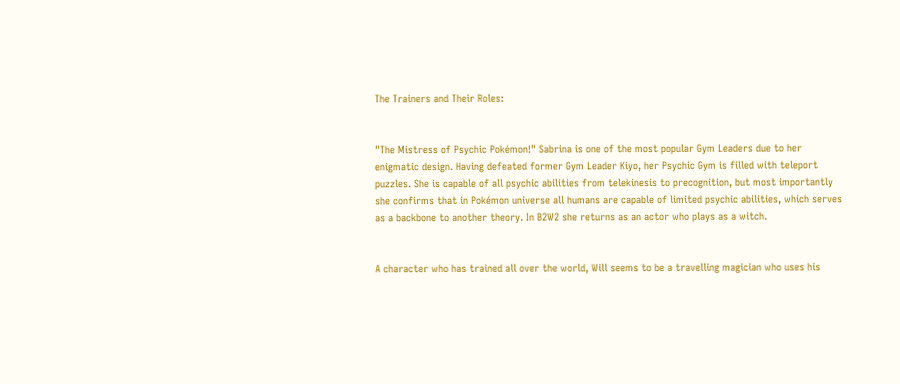The Trainers and Their Roles:


"The Mistress of Psychic Pokémon!" Sabrina is one of the most popular Gym Leaders due to her enigmatic design. Having defeated former Gym Leader Kiyo, her Psychic Gym is filled with teleport puzzles. She is capable of all psychic abilities from telekinesis to precognition, but most importantly she confirms that in Pokémon universe all humans are capable of limited psychic abilities, which serves as a backbone to another theory. In B2W2 she returns as an actor who plays as a witch.


A character who has trained all over the world, Will seems to be a travelling magician who uses his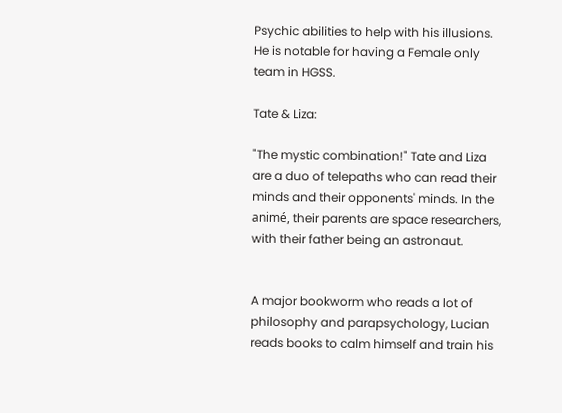Psychic abilities to help with his illusions. He is notable for having a Female only team in HGSS.

Tate & Liza:

"The mystic combination!" Tate and Liza are a duo of telepaths who can read their minds and their opponents' minds. In the animé, their parents are space researchers, with their father being an astronaut.


A major bookworm who reads a lot of philosophy and parapsychology, Lucian reads books to calm himself and train his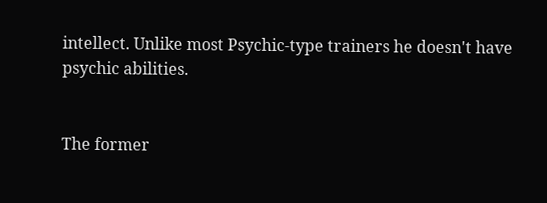intellect. Unlike most Psychic-type trainers he doesn't have psychic abilities.


The former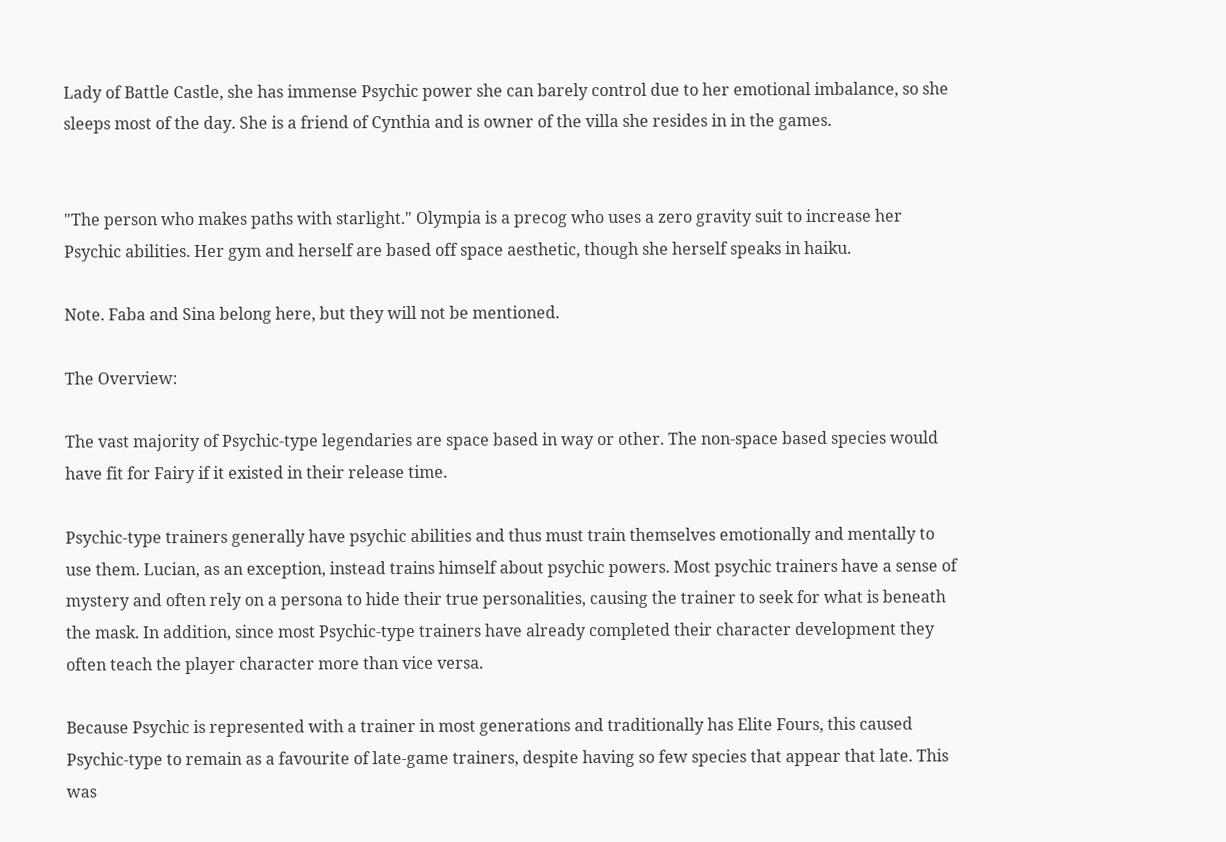Lady of Battle Castle, she has immense Psychic power she can barely control due to her emotional imbalance, so she sleeps most of the day. She is a friend of Cynthia and is owner of the villa she resides in in the games.


"The person who makes paths with starlight." Olympia is a precog who uses a zero gravity suit to increase her Psychic abilities. Her gym and herself are based off space aesthetic, though she herself speaks in haiku.

Note. Faba and Sina belong here, but they will not be mentioned.

The Overview:

The vast majority of Psychic-type legendaries are space based in way or other. The non-space based species would have fit for Fairy if it existed in their release time.

Psychic-type trainers generally have psychic abilities and thus must train themselves emotionally and mentally to use them. Lucian, as an exception, instead trains himself about psychic powers. Most psychic trainers have a sense of mystery and often rely on a persona to hide their true personalities, causing the trainer to seek for what is beneath the mask. In addition, since most Psychic-type trainers have already completed their character development they often teach the player character more than vice versa.

Because Psychic is represented with a trainer in most generations and traditionally has Elite Fours, this caused Psychic-type to remain as a favourite of late-game trainers, despite having so few species that appear that late. This was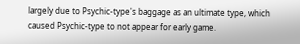largely due to Psychic-type's baggage as an ultimate type, which caused Psychic-type to not appear for early game.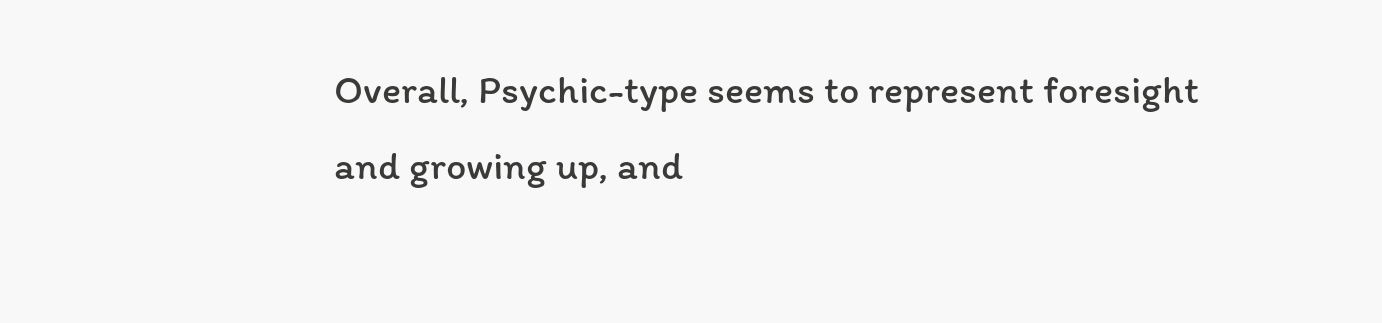Overall, Psychic-type seems to represent foresight and growing up, and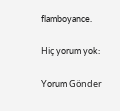flamboyance.

Hiç yorum yok:

Yorum Gönder